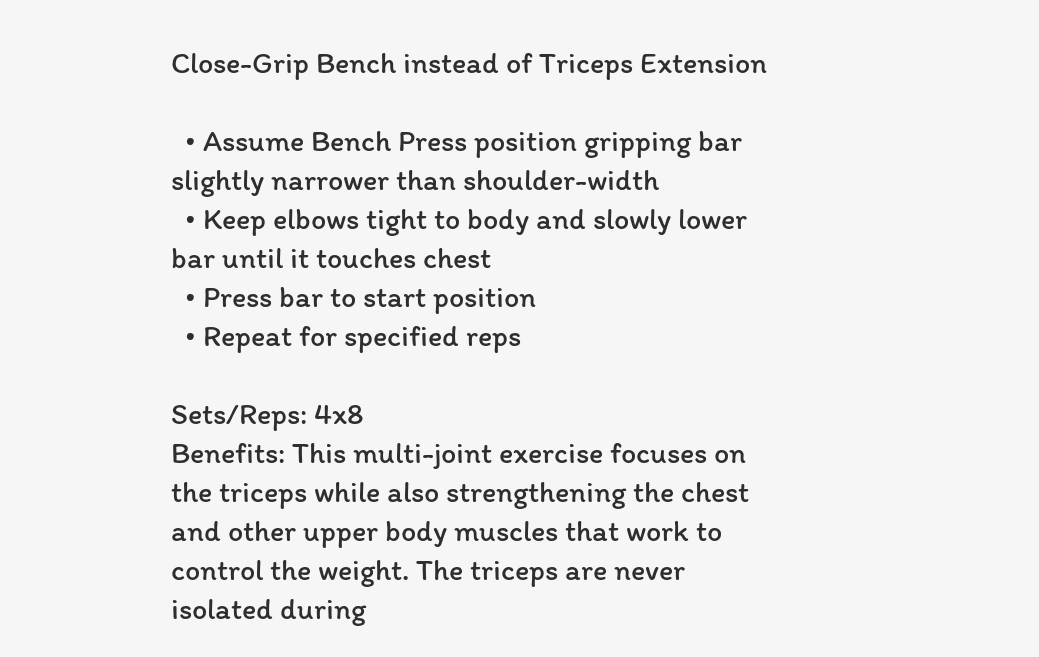Close-Grip Bench instead of Triceps Extension

  • Assume Bench Press position gripping bar slightly narrower than shoulder-width
  • Keep elbows tight to body and slowly lower bar until it touches chest
  • Press bar to start position
  • Repeat for specified reps

Sets/Reps: 4x8
Benefits: This multi-joint exercise focuses on the triceps while also strengthening the chest and other upper body muscles that work to control the weight. The triceps are never isolated during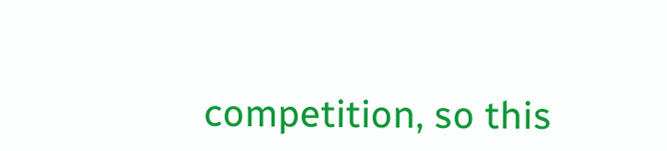competition, so this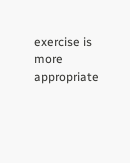exercise is more appropriate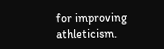for improving athleticism.